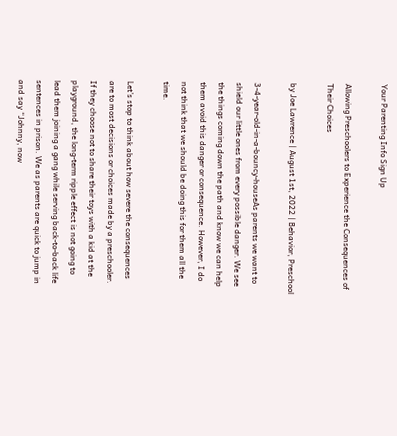Your Parenting Info Sign Up

Allowing Preschoolers to Experience the Consequences of Their Choices

by Joe Lawrence | August 1st, 2022 | Behavior, Preschool

3-4-year-old-in-a-bouncy-houseAs parents we want to shield our little ones from every possible danger. We see the things coming down the path and know we can help them avoid this danger or consequence. However, I do not think that we should be doing this for them all the time.

Let’s stop to think about how severe the consequences are to most decisions or choices made by a preschooler. If they choose not to share their toys with a kid at the playground, the long-term ripple effect is not going to lead them joining a gang while serving back-to-back life sentences in prison. We as parents are quick to jump in and say “Johnny, now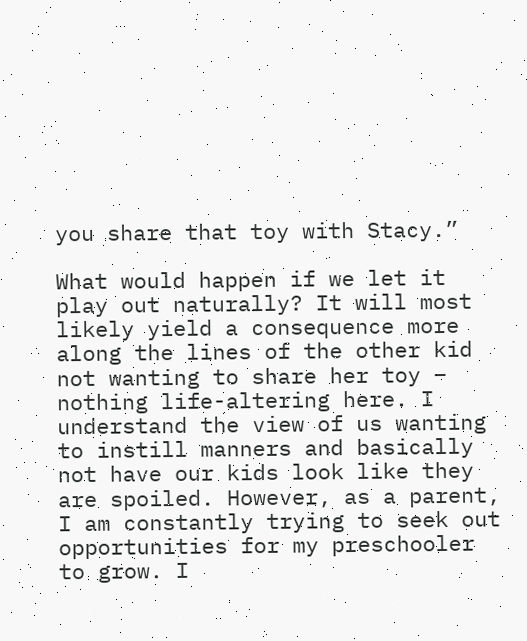you share that toy with Stacy.”

What would happen if we let it play out naturally? It will most likely yield a consequence more along the lines of the other kid not wanting to share her toy – nothing life-altering here. I understand the view of us wanting to instill manners and basically not have our kids look like they are spoiled. However, as a parent, I am constantly trying to seek out opportunities for my preschooler to grow. I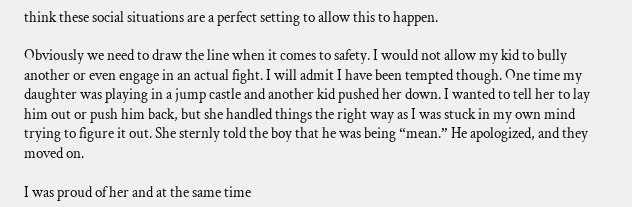think these social situations are a perfect setting to allow this to happen.

Obviously we need to draw the line when it comes to safety. I would not allow my kid to bully another or even engage in an actual fight. I will admit I have been tempted though. One time my daughter was playing in a jump castle and another kid pushed her down. I wanted to tell her to lay him out or push him back, but she handled things the right way as I was stuck in my own mind trying to figure it out. She sternly told the boy that he was being “mean.” He apologized, and they moved on.

I was proud of her and at the same time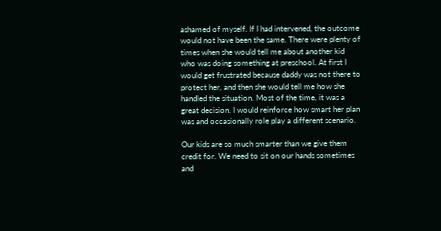ashamed of myself. If I had intervened, the outcome would not have been the same. There were plenty of times when she would tell me about another kid who was doing something at preschool. At first I would get frustrated because daddy was not there to protect her, and then she would tell me how she handled the situation. Most of the time, it was a great decision. I would reinforce how smart her plan was and occasionally role play a different scenario.

Our kids are so much smarter than we give them credit for. We need to sit on our hands sometimes and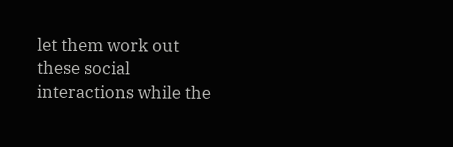let them work out these social interactions while the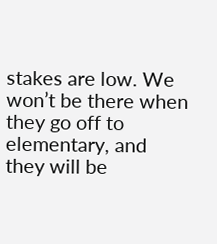stakes are low. We won’t be there when they go off to elementary, and they will be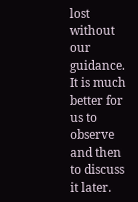lost without our guidance. It is much better for us to observe and then to discuss it later.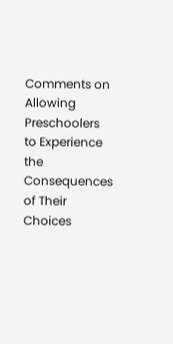Comments on Allowing Preschoolers to Experience the Consequences of Their Choices